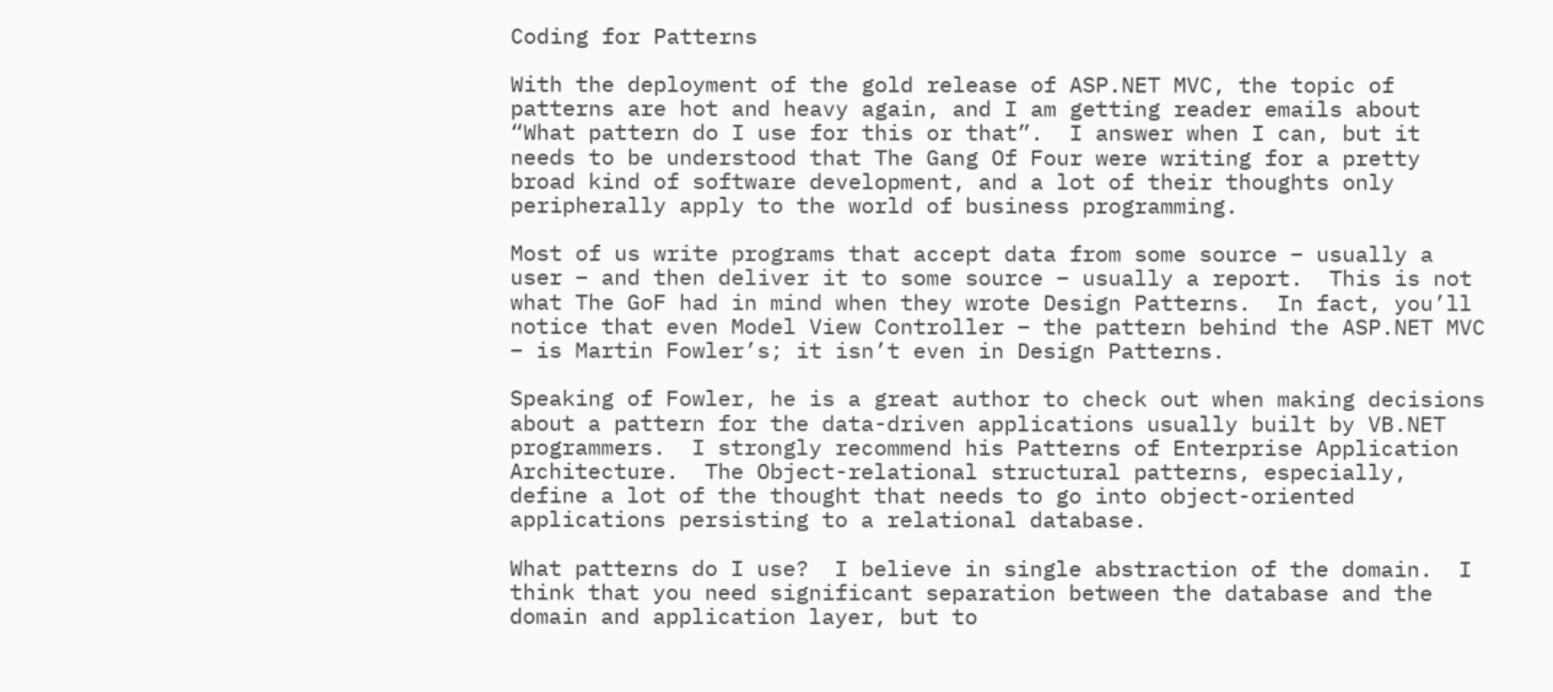Coding for Patterns

With the deployment of the gold release of ASP.NET MVC, the topic of patterns are hot and heavy again, and I am getting reader emails about “What pattern do I use for this or that”.  I answer when I can, but it needs to be understood that The Gang Of Four were writing for a pretty broad kind of software development, and a lot of their thoughts only peripherally apply to the world of business programming.

Most of us write programs that accept data from some source – usually a user – and then deliver it to some source – usually a report.  This is not what The GoF had in mind when they wrote Design Patterns.  In fact, you’ll notice that even Model View Controller – the pattern behind the ASP.NET MVC – is Martin Fowler’s; it isn’t even in Design Patterns.

Speaking of Fowler, he is a great author to check out when making decisions about a pattern for the data-driven applications usually built by VB.NET programmers.  I strongly recommend his Patterns of Enterprise Application Architecture.  The Object-relational structural patterns, especially, define a lot of the thought that needs to go into object-oriented applications persisting to a relational database.

What patterns do I use?  I believe in single abstraction of the domain.  I think that you need significant separation between the database and the domain and application layer, but to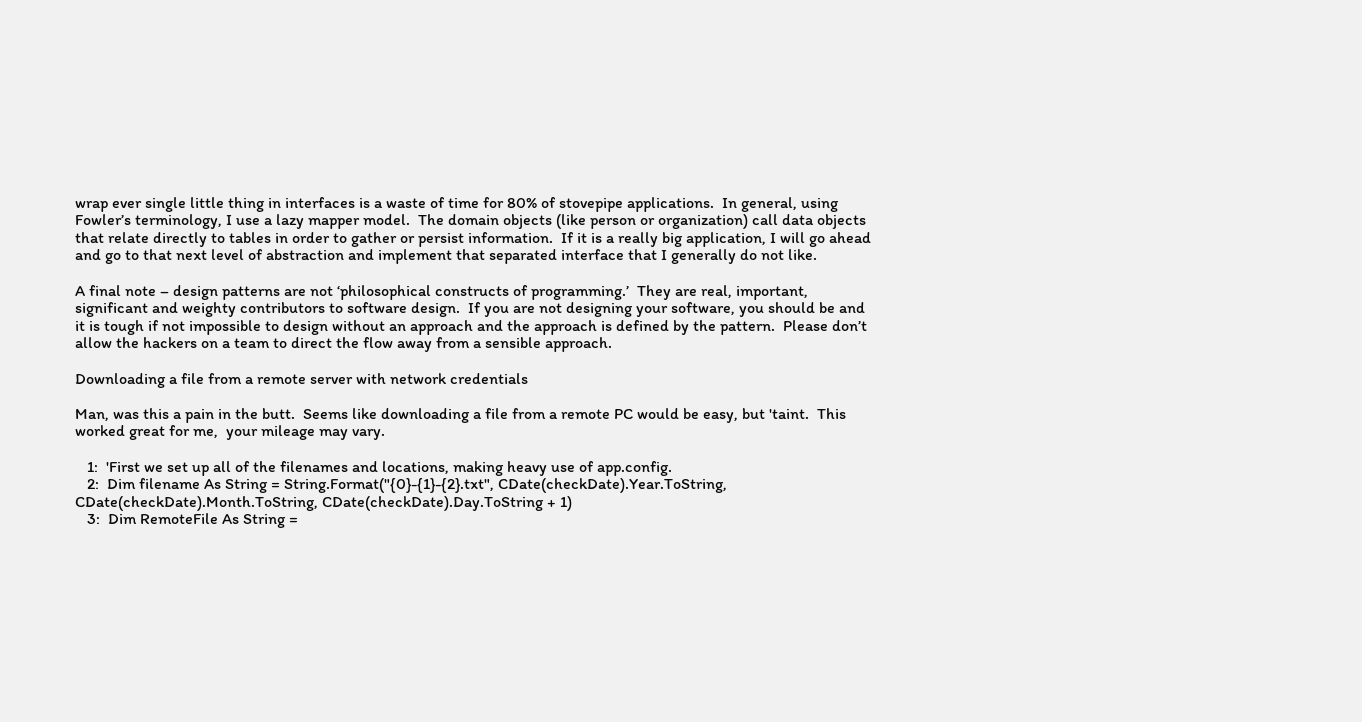wrap ever single little thing in interfaces is a waste of time for 80% of stovepipe applications.  In general, using Fowler’s terminology, I use a lazy mapper model.  The domain objects (like person or organization) call data objects that relate directly to tables in order to gather or persist information.  If it is a really big application, I will go ahead and go to that next level of abstraction and implement that separated interface that I generally do not like.

A final note – design patterns are not ‘philosophical constructs of programming.’  They are real, important, significant and weighty contributors to software design.  If you are not designing your software, you should be and it is tough if not impossible to design without an approach and the approach is defined by the pattern.  Please don’t allow the hackers on a team to direct the flow away from a sensible approach.

Downloading a file from a remote server with network credentials

Man, was this a pain in the butt.  Seems like downloading a file from a remote PC would be easy, but 'taint.  This worked great for me,  your mileage may vary.

   1:  'First we set up all of the filenames and locations, making heavy use of app.config.
   2:  Dim filename As String = String.Format("{0}-{1}-{2}.txt", CDate(checkDate).Year.ToString, CDate(checkDate).Month.ToString, CDate(checkDate).Day.ToString + 1)
   3:  Dim RemoteFile As String =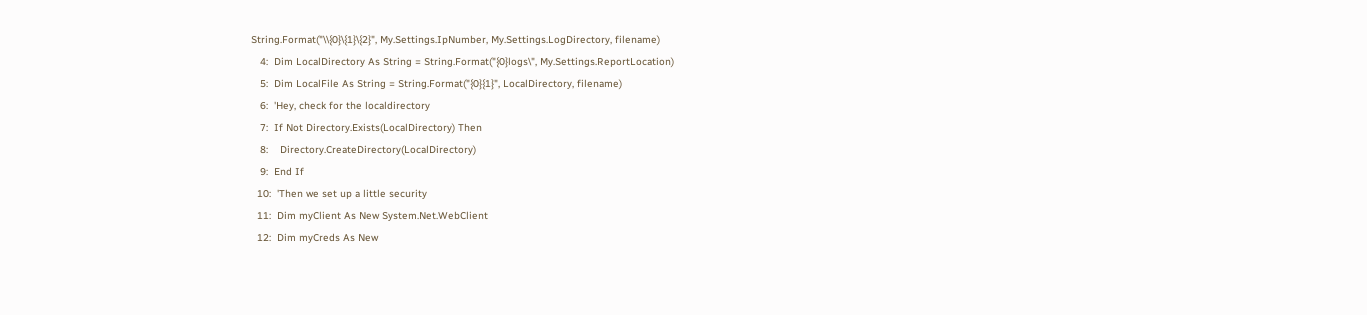String.Format("\\{0}\{1}\{2}", My.Settings.IpNumber, My.Settings.LogDirectory, filename)
   4:  Dim LocalDirectory As String = String.Format("{0}logs\", My.Settings.ReportLocation)
   5:  Dim LocalFile As String = String.Format("{0}{1}", LocalDirectory, filename)
   6:  'Hey, check for the localdirectory
   7:  If Not Directory.Exists(LocalDirectory) Then
   8:    Directory.CreateDirectory(LocalDirectory)
   9:  End If
  10:  'Then we set up a little security
  11:  Dim myClient As New System.Net.WebClient
  12:  Dim myCreds As New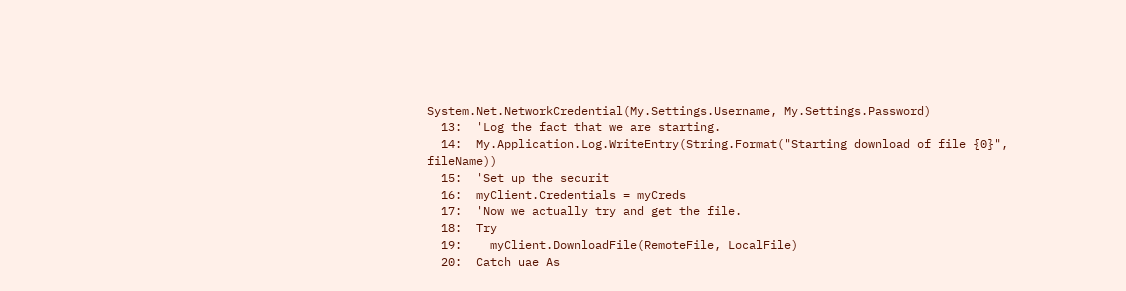System.Net.NetworkCredential(My.Settings.Username, My.Settings.Password)
  13:  'Log the fact that we are starting.
  14:  My.Application.Log.WriteEntry(String.Format("Starting download of file {0}", fileName))
  15:  'Set up the securit
  16:  myClient.Credentials = myCreds
  17:  'Now we actually try and get the file.
  18:  Try
  19:    myClient.DownloadFile(RemoteFile, LocalFile)
  20:  Catch uae As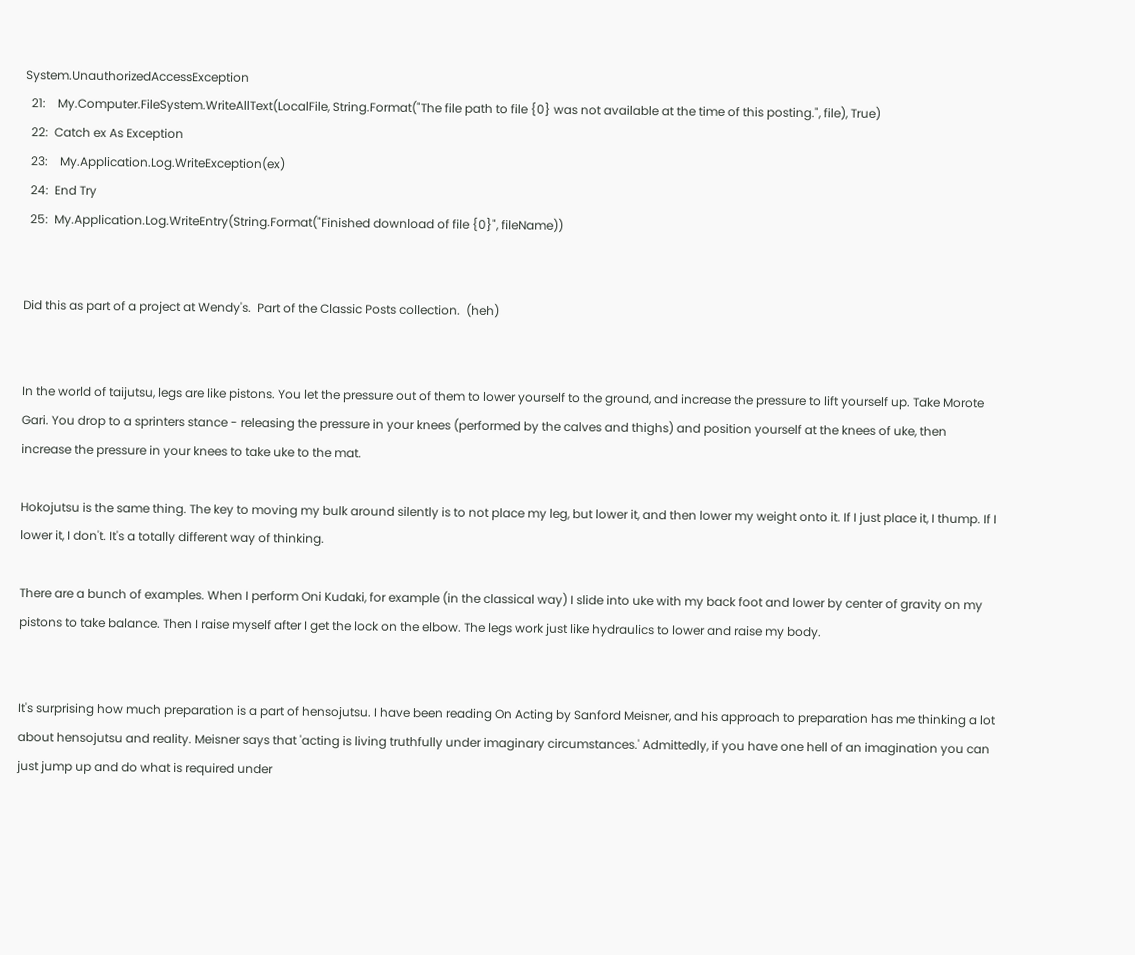System.UnauthorizedAccessException
  21:    My.Computer.FileSystem.WriteAllText(LocalFile, String.Format("The file path to file {0} was not available at the time of this posting.", file), True)
  22:  Catch ex As Exception
  23:    My.Application.Log.WriteException(ex)
  24:  End Try
  25:  My.Application.Log.WriteEntry(String.Format("Finished download of file {0}", fileName))


Did this as part of a project at Wendy's.  Part of the Classic Posts collection.  (heh)


In the world of taijutsu, legs are like pistons. You let the pressure out of them to lower yourself to the ground, and increase the pressure to lift yourself up. Take Morote Gari. You drop to a sprinters stance - releasing the pressure in your knees (performed by the calves and thighs) and position yourself at the knees of uke, then increase the pressure in your knees to take uke to the mat.

Hokojutsu is the same thing. The key to moving my bulk around silently is to not place my leg, but lower it, and then lower my weight onto it. If I just place it, I thump. If I lower it, I don't. It's a totally different way of thinking.

There are a bunch of examples. When I perform Oni Kudaki, for example (in the classical way) I slide into uke with my back foot and lower by center of gravity on my pistons to take balance. Then I raise myself after I get the lock on the elbow. The legs work just like hydraulics to lower and raise my body.


It's surprising how much preparation is a part of hensojutsu. I have been reading On Acting by Sanford Meisner, and his approach to preparation has me thinking a lot about hensojutsu and reality. Meisner says that 'acting is living truthfully under imaginary circumstances.' Admittedly, if you have one hell of an imagination you can just jump up and do what is required under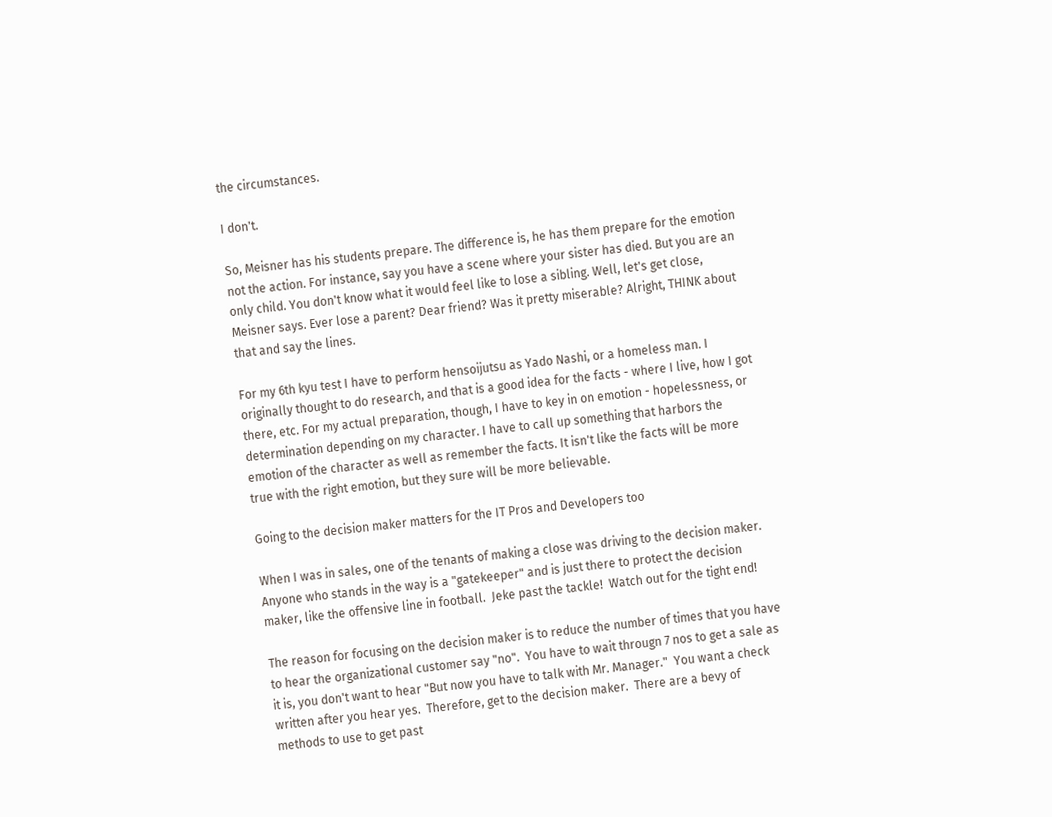the circumstances.

I don't.

So, Meisner has his students prepare. The difference is, he has them prepare for the emotion not the action. For instance, say you have a scene where your sister has died. But you are an only child. You don't know what it would feel like to lose a sibling. Well, let's get close, Meisner says. Ever lose a parent? Dear friend? Was it pretty miserable? Alright, THINK about that and say the lines.

For my 6th kyu test I have to perform hensoijutsu as Yado Nashi, or a homeless man. I originally thought to do research, and that is a good idea for the facts - where I live, how I got there, etc. For my actual preparation, though, I have to key in on emotion - hopelessness, or determination depending on my character. I have to call up something that harbors the emotion of the character as well as remember the facts. It isn't like the facts will be more true with the right emotion, but they sure will be more believable.

Going to the decision maker matters for the IT Pros and Developers too

When I was in sales, one of the tenants of making a close was driving to the decision maker.  Anyone who stands in the way is a "gatekeeper" and is just there to protect the decision maker, like the offensive line in football.  Jeke past the tackle!  Watch out for the tight end!

The reason for focusing on the decision maker is to reduce the number of times that you have to hear the organizational customer say "no".  You have to wait througn 7 nos to get a sale as it is, you don't want to hear "But now you have to talk with Mr. Manager."  You want a check written after you hear yes.  Therefore, get to the decision maker.  There are a bevy of methods to use to get past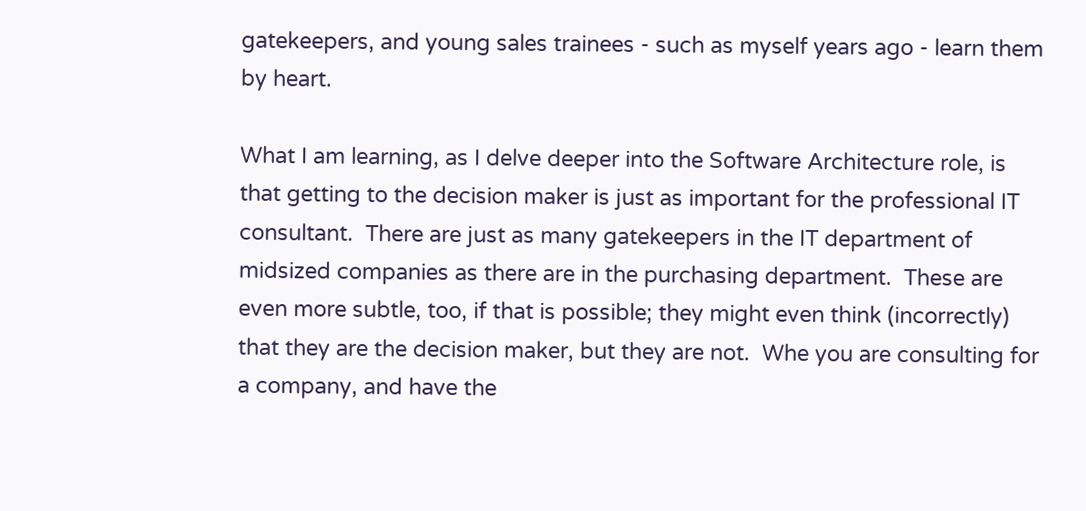gatekeepers, and young sales trainees - such as myself years ago - learn them by heart.

What I am learning, as I delve deeper into the Software Architecture role, is that getting to the decision maker is just as important for the professional IT consultant.  There are just as many gatekeepers in the IT department of midsized companies as there are in the purchasing department.  These are even more subtle, too, if that is possible; they might even think (incorrectly) that they are the decision maker, but they are not.  Whe you are consulting for a company, and have the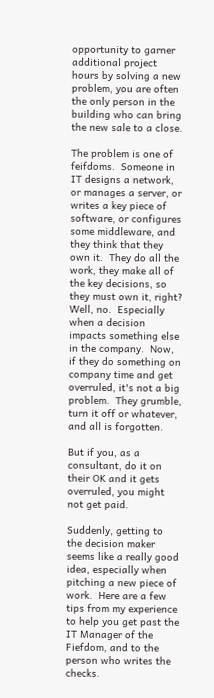opportunity to garner additional project hours by solving a new problem, you are often the only person in the building who can bring the new sale to a close.

The problem is one of feifdoms.  Someone in IT designs a network, or manages a server, or writes a key piece of software, or configures some middleware, and they think that they own it.  They do all the work, they make all of the key decisions, so they must own it, right?  Well, no.  Especially when a decision impacts something else in the company.  Now, if they do something on company time and get overruled, it's not a big problem.  They grumble, turn it off or whatever, and all is forgotten.

But if you, as a consultant, do it on their OK and it gets overruled, you might not get paid.

Suddenly, getting to the decision maker seems like a really good idea, especially when pitching a new piece of work.  Here are a few tips from my experience to help you get past the IT Manager of the Fiefdom, and to the person who writes the checks.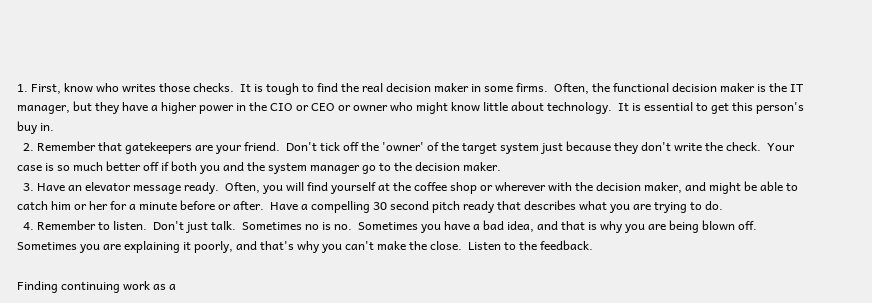1. First, know who writes those checks.  It is tough to find the real decision maker in some firms.  Often, the functional decision maker is the IT manager, but they have a higher power in the CIO or CEO or owner who might know little about technology.  It is essential to get this person's buy in.
  2. Remember that gatekeepers are your friend.  Don't tick off the 'owner' of the target system just because they don't write the check.  Your case is so much better off if both you and the system manager go to the decision maker.
  3. Have an elevator message ready.  Often, you will find yourself at the coffee shop or wherever with the decision maker, and might be able to catch him or her for a minute before or after.  Have a compelling 30 second pitch ready that describes what you are trying to do.
  4. Remember to listen.  Don't just talk.  Sometimes no is no.  Sometimes you have a bad idea, and that is why you are being blown off.  Sometimes you are explaining it poorly, and that's why you can't make the close.  Listen to the feedback.

Finding continuing work as a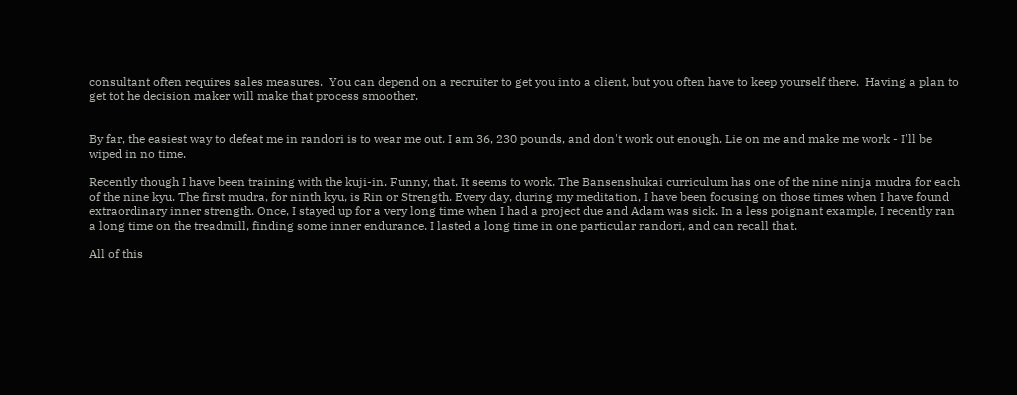consultant often requires sales measures.  You can depend on a recruiter to get you into a client, but you often have to keep yourself there.  Having a plan to get tot he decision maker will make that process smoother.


By far, the easiest way to defeat me in randori is to wear me out. I am 36, 230 pounds, and don't work out enough. Lie on me and make me work - I'll be wiped in no time.

Recently though I have been training with the kuji-in. Funny, that. It seems to work. The Bansenshukai curriculum has one of the nine ninja mudra for each of the nine kyu. The first mudra, for ninth kyu, is Rin or Strength. Every day, during my meditation, I have been focusing on those times when I have found extraordinary inner strength. Once, I stayed up for a very long time when I had a project due and Adam was sick. In a less poignant example, I recently ran a long time on the treadmill, finding some inner endurance. I lasted a long time in one particular randori, and can recall that.

All of this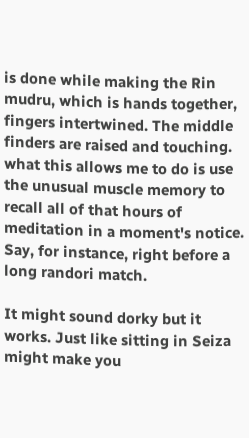is done while making the Rin mudru, which is hands together, fingers intertwined. The middle finders are raised and touching. what this allows me to do is use the unusual muscle memory to recall all of that hours of meditation in a moment's notice. Say, for instance, right before a long randori match.

It might sound dorky but it works. Just like sitting in Seiza might make you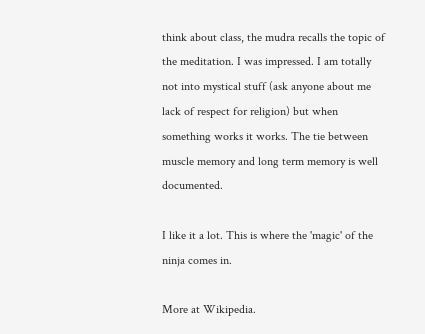think about class, the mudra recalls the topic of the meditation. I was impressed. I am totally not into mystical stuff (ask anyone about me lack of respect for religion) but when something works it works. The tie between muscle memory and long term memory is well documented.

I like it a lot. This is where the 'magic' of the ninja comes in.

More at Wikipedia.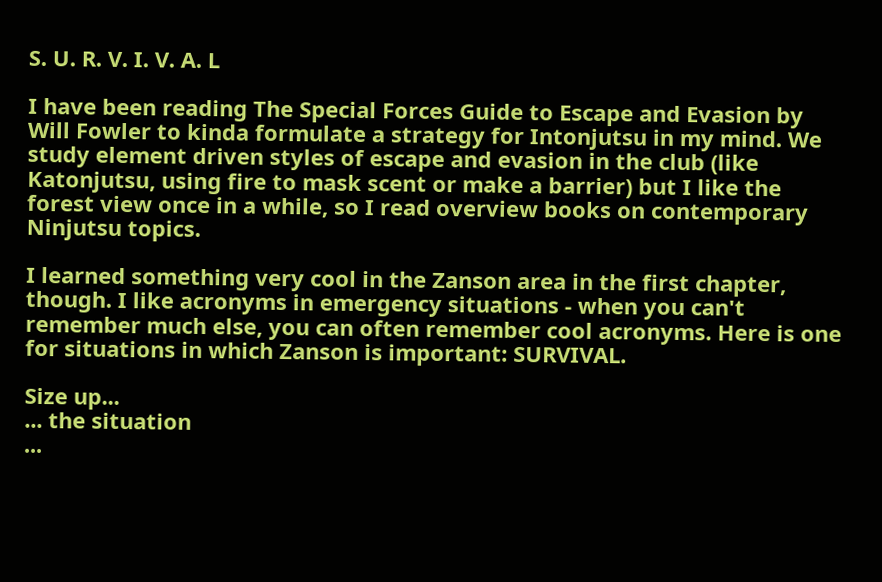S. U. R. V. I. V. A. L

I have been reading The Special Forces Guide to Escape and Evasion by Will Fowler to kinda formulate a strategy for Intonjutsu in my mind. We study element driven styles of escape and evasion in the club (like Katonjutsu, using fire to mask scent or make a barrier) but I like the forest view once in a while, so I read overview books on contemporary Ninjutsu topics.

I learned something very cool in the Zanson area in the first chapter, though. I like acronyms in emergency situations - when you can't remember much else, you can often remember cool acronyms. Here is one for situations in which Zanson is important: SURVIVAL.

Size up...
... the situation
...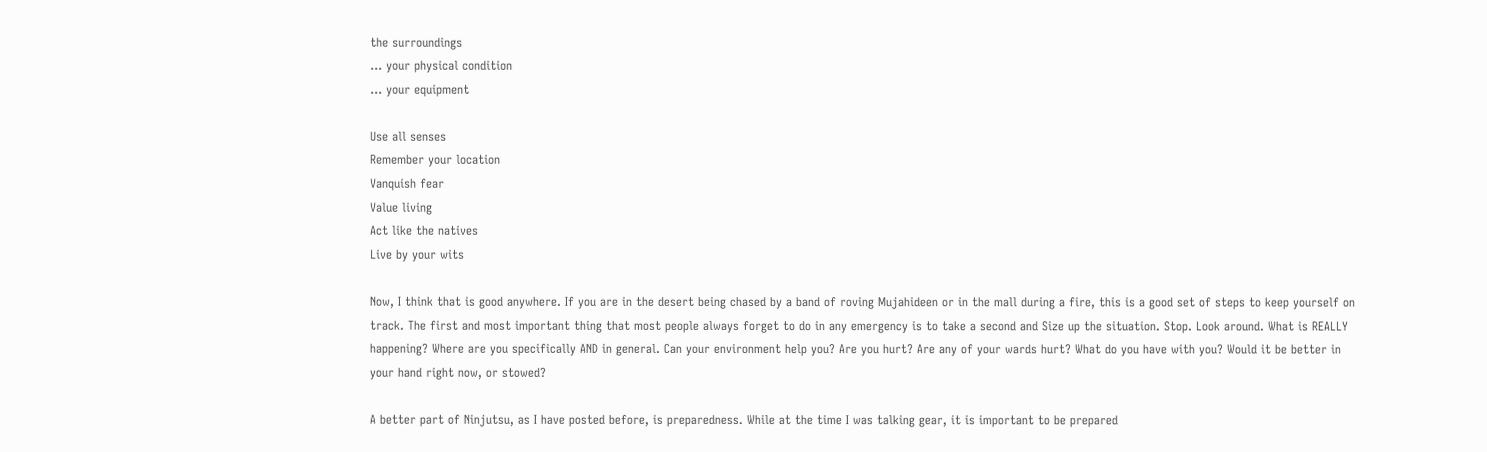the surroundings
... your physical condition
... your equipment

Use all senses
Remember your location
Vanquish fear
Value living
Act like the natives
Live by your wits

Now, I think that is good anywhere. If you are in the desert being chased by a band of roving Mujahideen or in the mall during a fire, this is a good set of steps to keep yourself on track. The first and most important thing that most people always forget to do in any emergency is to take a second and Size up the situation. Stop. Look around. What is REALLY happening? Where are you specifically AND in general. Can your environment help you? Are you hurt? Are any of your wards hurt? What do you have with you? Would it be better in your hand right now, or stowed?

A better part of Ninjutsu, as I have posted before, is preparedness. While at the time I was talking gear, it is important to be prepared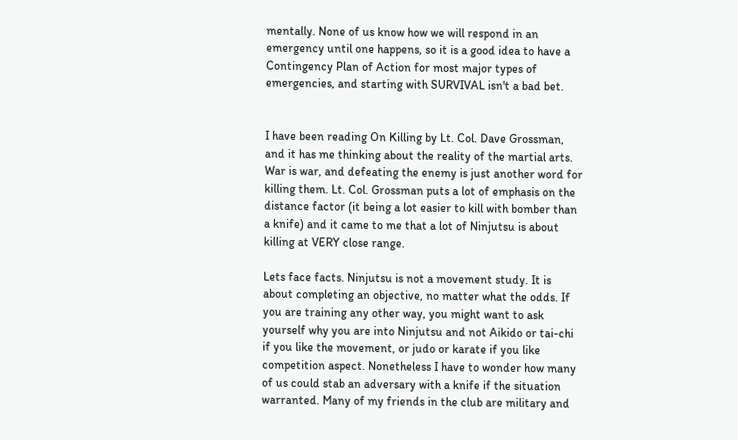mentally. None of us know how we will respond in an emergency until one happens, so it is a good idea to have a Contingency Plan of Action for most major types of emergencies, and starting with SURVIVAL isn't a bad bet.


I have been reading On Killing by Lt. Col. Dave Grossman, and it has me thinking about the reality of the martial arts. War is war, and defeating the enemy is just another word for killing them. Lt. Col. Grossman puts a lot of emphasis on the distance factor (it being a lot easier to kill with bomber than a knife) and it came to me that a lot of Ninjutsu is about killing at VERY close range.

Lets face facts. Ninjutsu is not a movement study. It is about completing an objective, no matter what the odds. If you are training any other way, you might want to ask yourself why you are into Ninjutsu and not Aikido or tai-chi if you like the movement, or judo or karate if you like competition aspect. Nonetheless I have to wonder how many of us could stab an adversary with a knife if the situation warranted. Many of my friends in the club are military and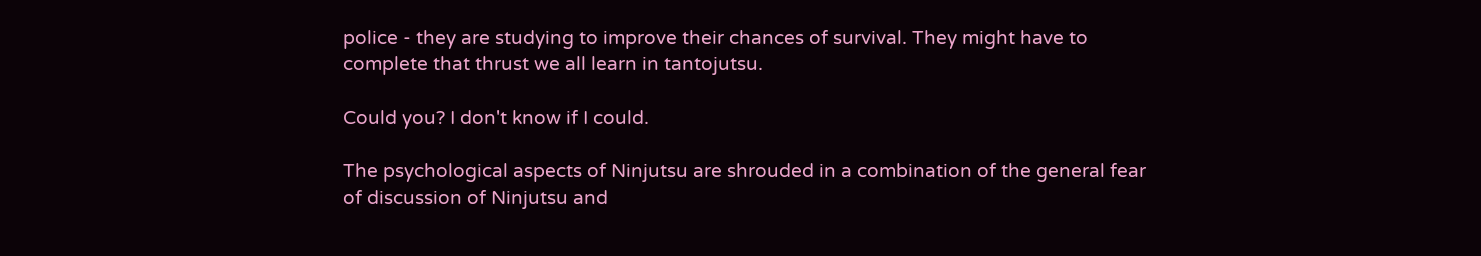police - they are studying to improve their chances of survival. They might have to complete that thrust we all learn in tantojutsu.

Could you? I don't know if I could.

The psychological aspects of Ninjutsu are shrouded in a combination of the general fear of discussion of Ninjutsu and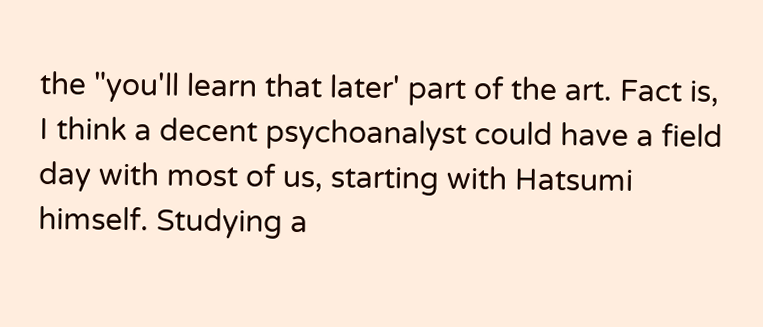the "you'll learn that later' part of the art. Fact is, I think a decent psychoanalyst could have a field day with most of us, starting with Hatsumi himself. Studying a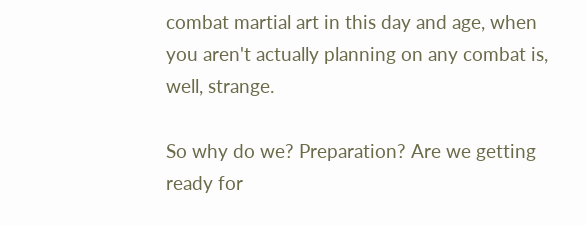combat martial art in this day and age, when you aren't actually planning on any combat is, well, strange.

So why do we? Preparation? Are we getting ready for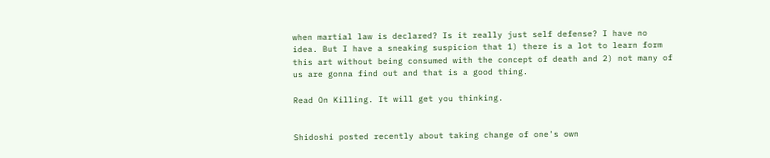when martial law is declared? Is it really just self defense? I have no idea. But I have a sneaking suspicion that 1) there is a lot to learn form this art without being consumed with the concept of death and 2) not many of us are gonna find out and that is a good thing.

Read On Killing. It will get you thinking.


Shidoshi posted recently about taking change of one's own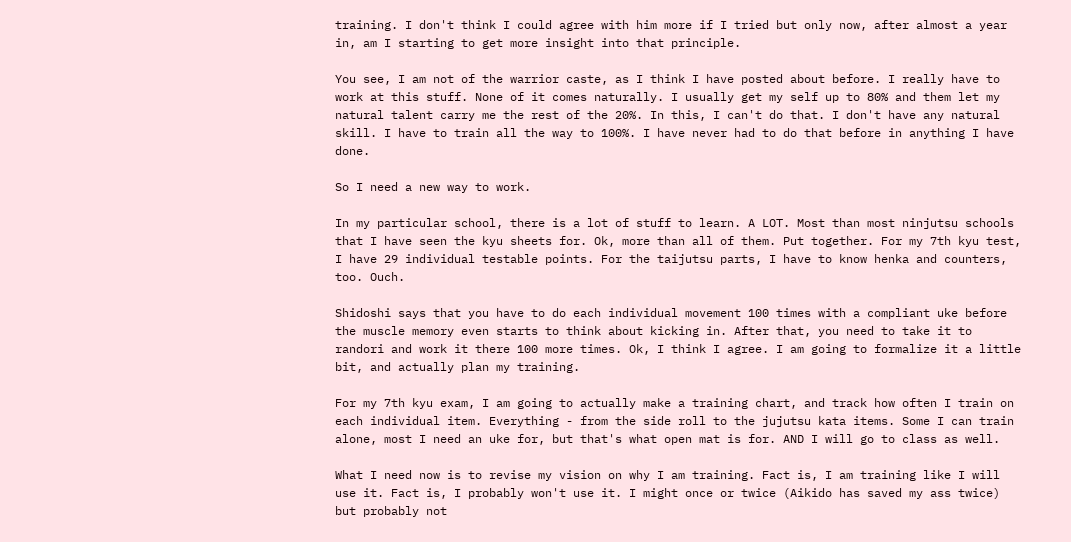training. I don't think I could agree with him more if I tried but only now, after almost a year in, am I starting to get more insight into that principle.

You see, I am not of the warrior caste, as I think I have posted about before. I really have to work at this stuff. None of it comes naturally. I usually get my self up to 80% and them let my natural talent carry me the rest of the 20%. In this, I can't do that. I don't have any natural skill. I have to train all the way to 100%. I have never had to do that before in anything I have done.

So I need a new way to work.

In my particular school, there is a lot of stuff to learn. A LOT. Most than most ninjutsu schools that I have seen the kyu sheets for. Ok, more than all of them. Put together. For my 7th kyu test, I have 29 individual testable points. For the taijutsu parts, I have to know henka and counters, too. Ouch.

Shidoshi says that you have to do each individual movement 100 times with a compliant uke before the muscle memory even starts to think about kicking in. After that, you need to take it to randori and work it there 100 more times. Ok, I think I agree. I am going to formalize it a little bit, and actually plan my training.

For my 7th kyu exam, I am going to actually make a training chart, and track how often I train on each individual item. Everything - from the side roll to the jujutsu kata items. Some I can train alone, most I need an uke for, but that's what open mat is for. AND I will go to class as well.

What I need now is to revise my vision on why I am training. Fact is, I am training like I will use it. Fact is, I probably won't use it. I might once or twice (Aikido has saved my ass twice) but probably not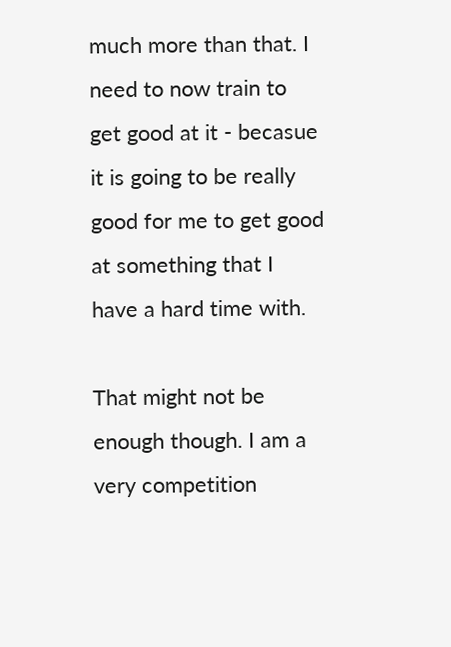much more than that. I need to now train to get good at it - becasue it is going to be really good for me to get good at something that I have a hard time with.

That might not be enough though. I am a very competition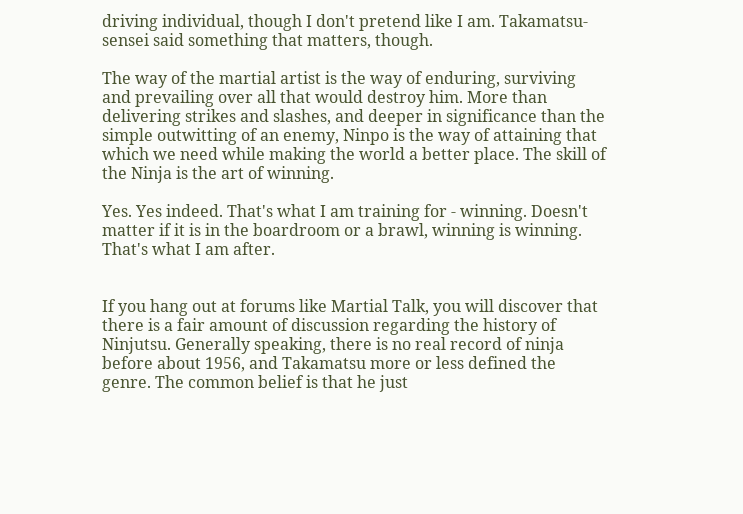driving individual, though I don't pretend like I am. Takamatsu-sensei said something that matters, though.

The way of the martial artist is the way of enduring, surviving and prevailing over all that would destroy him. More than delivering strikes and slashes, and deeper in significance than the simple outwitting of an enemy, Ninpo is the way of attaining that which we need while making the world a better place. The skill of the Ninja is the art of winning.

Yes. Yes indeed. That's what I am training for - winning. Doesn't matter if it is in the boardroom or a brawl, winning is winning. That's what I am after.


If you hang out at forums like Martial Talk, you will discover that there is a fair amount of discussion regarding the history of Ninjutsu. Generally speaking, there is no real record of ninja before about 1956, and Takamatsu more or less defined the genre. The common belief is that he just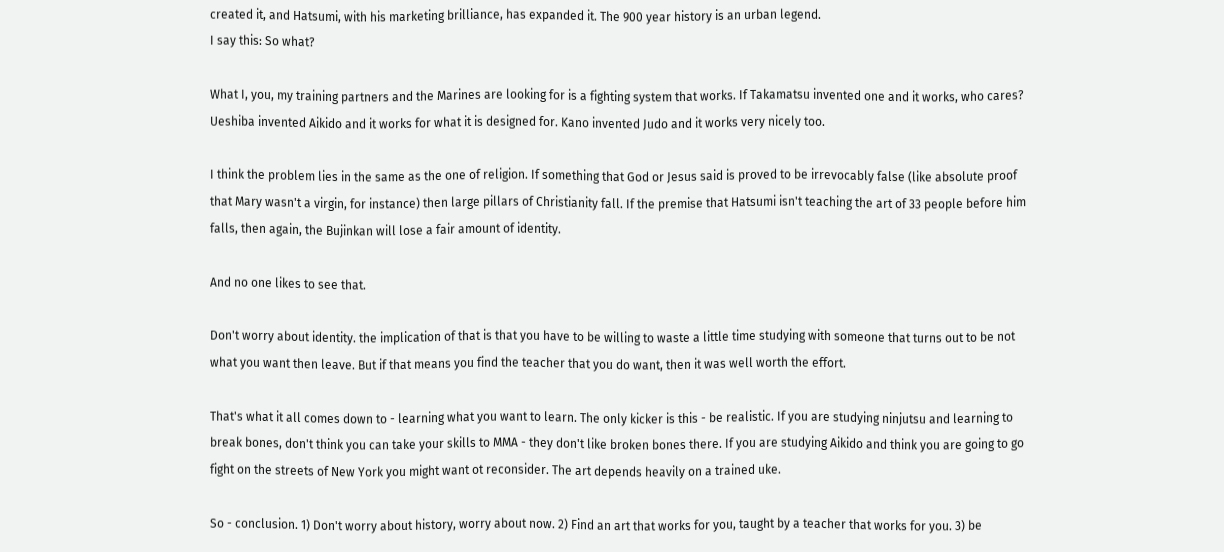created it, and Hatsumi, with his marketing brilliance, has expanded it. The 900 year history is an urban legend.
I say this: So what?

What I, you, my training partners and the Marines are looking for is a fighting system that works. If Takamatsu invented one and it works, who cares? Ueshiba invented Aikido and it works for what it is designed for. Kano invented Judo and it works very nicely too.

I think the problem lies in the same as the one of religion. If something that God or Jesus said is proved to be irrevocably false (like absolute proof that Mary wasn't a virgin, for instance) then large pillars of Christianity fall. If the premise that Hatsumi isn't teaching the art of 33 people before him falls, then again, the Bujinkan will lose a fair amount of identity.

And no one likes to see that.

Don't worry about identity. the implication of that is that you have to be willing to waste a little time studying with someone that turns out to be not what you want then leave. But if that means you find the teacher that you do want, then it was well worth the effort.

That's what it all comes down to - learning what you want to learn. The only kicker is this - be realistic. If you are studying ninjutsu and learning to break bones, don't think you can take your skills to MMA - they don't like broken bones there. If you are studying Aikido and think you are going to go fight on the streets of New York you might want ot reconsider. The art depends heavily on a trained uke.

So - conclusion. 1) Don't worry about history, worry about now. 2) Find an art that works for you, taught by a teacher that works for you. 3) be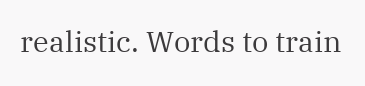realistic. Words to train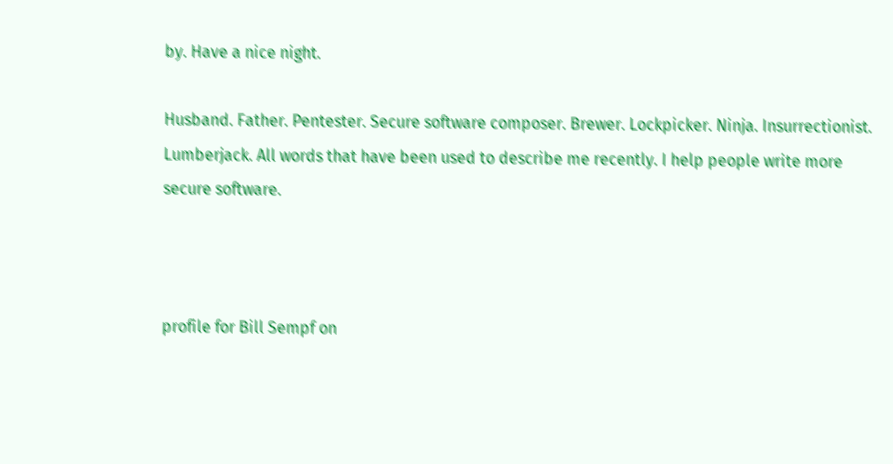by. Have a nice night.

Husband. Father. Pentester. Secure software composer. Brewer. Lockpicker. Ninja. Insurrectionist. Lumberjack. All words that have been used to describe me recently. I help people write more secure software.



profile for Bill Sempf on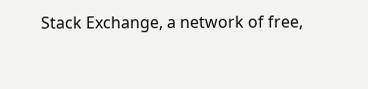Stack Exchange, a network of free,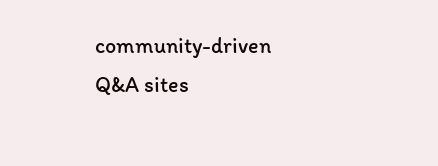community-driven Q&A sites